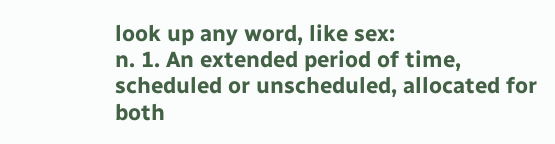look up any word, like sex:
n. 1. An extended period of time, scheduled or unscheduled, allocated for both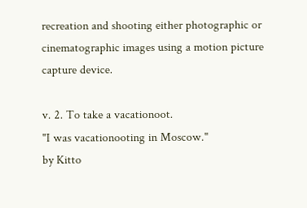recreation and shooting either photographic or cinematographic images using a motion picture capture device.

v. 2. To take a vacationoot.
"I was vacationooting in Moscow."
by Kitto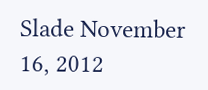Slade November 16, 2012